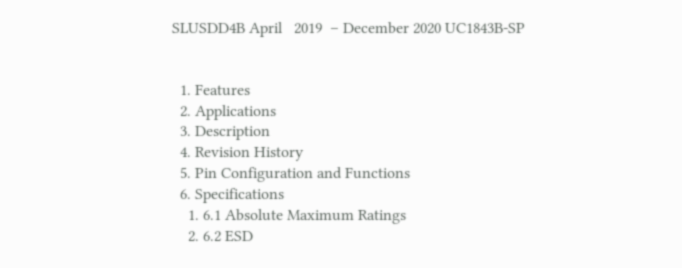SLUSDD4B April   2019  – December 2020 UC1843B-SP


  1. Features
  2. Applications
  3. Description
  4. Revision History
  5. Pin Configuration and Functions
  6. Specifications
    1. 6.1 Absolute Maximum Ratings
    2. 6.2 ESD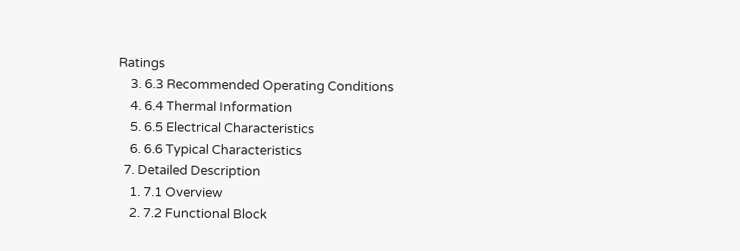Ratings
    3. 6.3 Recommended Operating Conditions
    4. 6.4 Thermal Information
    5. 6.5 Electrical Characteristics
    6. 6.6 Typical Characteristics
  7. Detailed Description
    1. 7.1 Overview
    2. 7.2 Functional Block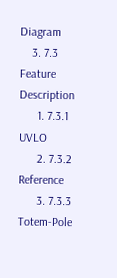Diagram
    3. 7.3 Feature Description
      1. 7.3.1 UVLO
      2. 7.3.2 Reference
      3. 7.3.3 Totem-Pole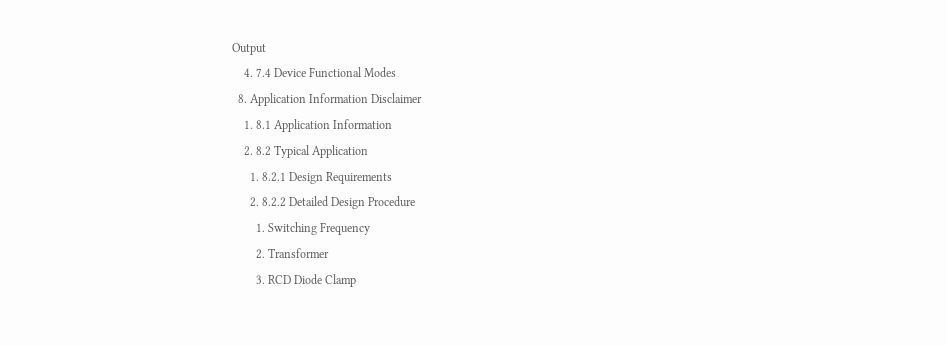Output
    4. 7.4 Device Functional Modes
  8. Application Information Disclaimer
    1. 8.1 Application Information
    2. 8.2 Typical Application
      1. 8.2.1 Design Requirements
      2. 8.2.2 Detailed Design Procedure
        1. Switching Frequency
        2. Transformer
        3. RCD Diode Clamp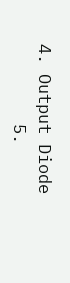4. Output Diode
        5.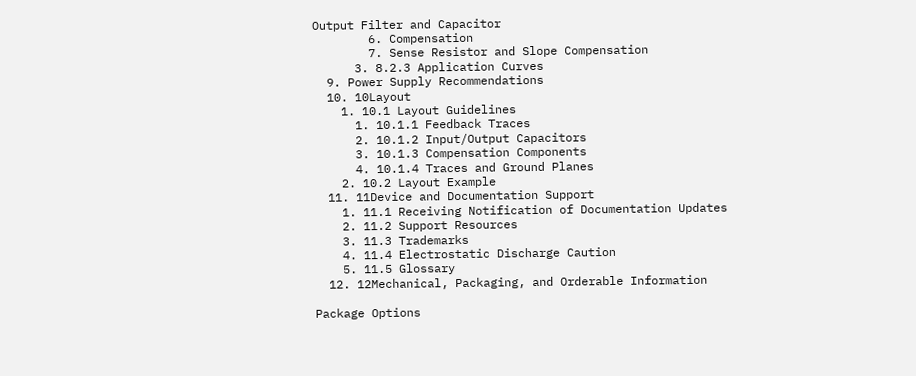Output Filter and Capacitor
        6. Compensation
        7. Sense Resistor and Slope Compensation
      3. 8.2.3 Application Curves
  9. Power Supply Recommendations
  10. 10Layout
    1. 10.1 Layout Guidelines
      1. 10.1.1 Feedback Traces
      2. 10.1.2 Input/Output Capacitors
      3. 10.1.3 Compensation Components
      4. 10.1.4 Traces and Ground Planes
    2. 10.2 Layout Example
  11. 11Device and Documentation Support
    1. 11.1 Receiving Notification of Documentation Updates
    2. 11.2 Support Resources
    3. 11.3 Trademarks
    4. 11.4 Electrostatic Discharge Caution
    5. 11.5 Glossary
  12. 12Mechanical, Packaging, and Orderable Information

Package Options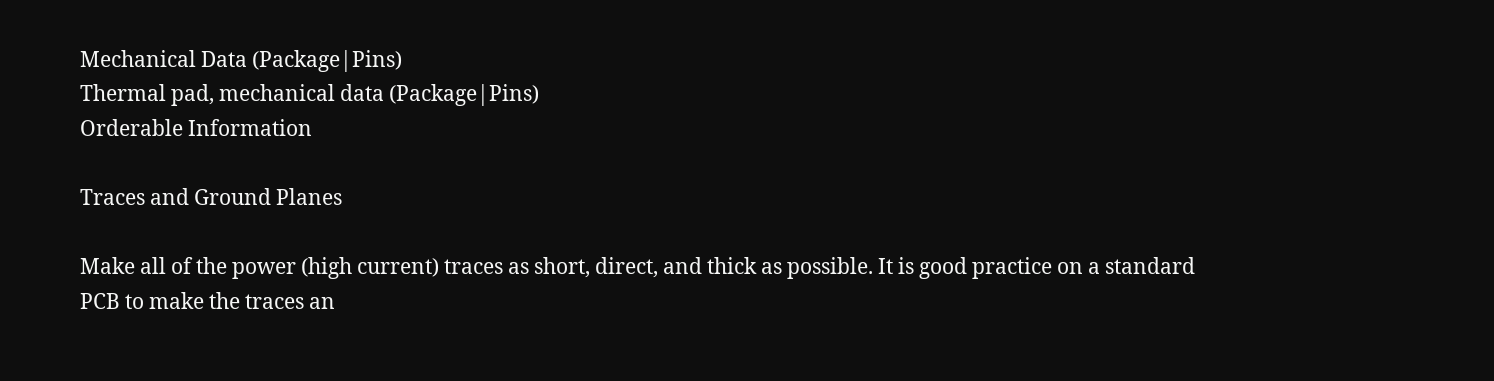Mechanical Data (Package|Pins)
Thermal pad, mechanical data (Package|Pins)
Orderable Information

Traces and Ground Planes

Make all of the power (high current) traces as short, direct, and thick as possible. It is good practice on a standard PCB to make the traces an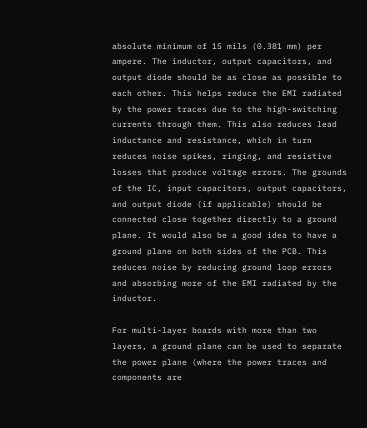absolute minimum of 15 mils (0.381 mm) per ampere. The inductor, output capacitors, and output diode should be as close as possible to each other. This helps reduce the EMI radiated by the power traces due to the high-switching currents through them. This also reduces lead inductance and resistance, which in turn reduces noise spikes, ringing, and resistive losses that produce voltage errors. The grounds of the IC, input capacitors, output capacitors, and output diode (if applicable) should be connected close together directly to a ground plane. It would also be a good idea to have a ground plane on both sides of the PCB. This reduces noise by reducing ground loop errors and absorbing more of the EMI radiated by the inductor.

For multi-layer boards with more than two layers, a ground plane can be used to separate the power plane (where the power traces and components are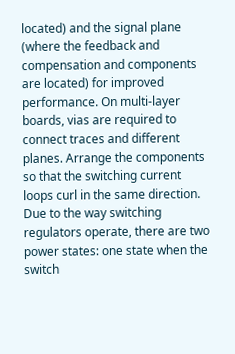located) and the signal plane (where the feedback and compensation and components are located) for improved performance. On multi-layer boards, vias are required to connect traces and different planes. Arrange the components so that the switching current loops curl in the same direction. Due to the way switching regulators operate, there are two power states: one state when the switch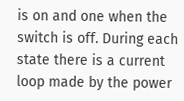is on and one when the switch is off. During each state there is a current loop made by the power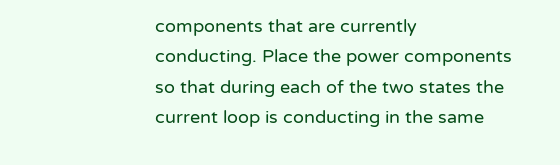components that are currently conducting. Place the power components so that during each of the two states the current loop is conducting in the same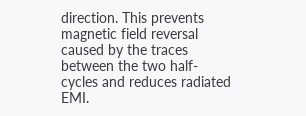direction. This prevents magnetic field reversal caused by the traces between the two half-cycles and reduces radiated EMI.